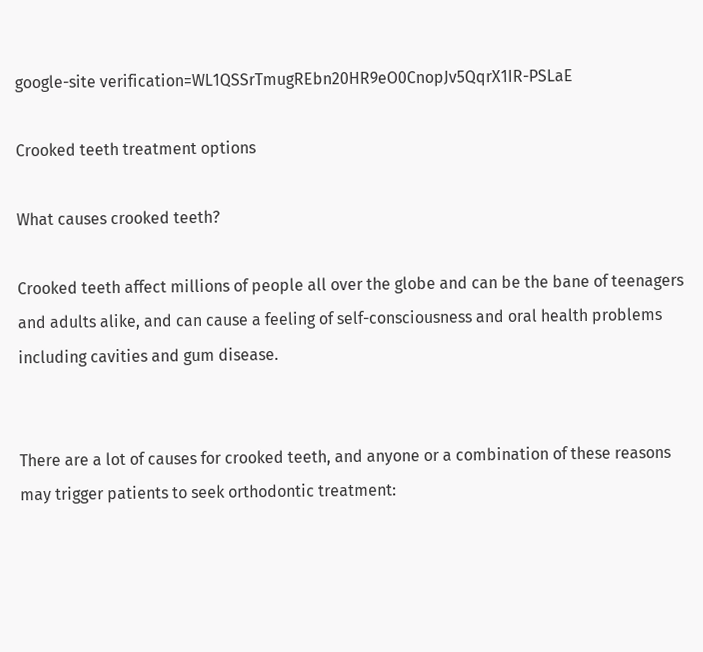google-site verification=WL1QSSrTmugREbn20HR9eO0CnopJv5QqrX1IR-PSLaE

Crooked teeth treatment options

What causes crooked teeth?

Crooked teeth affect millions of people all over the globe and can be the bane of teenagers and adults alike, and can cause a feeling of self-consciousness and oral health problems including cavities and gum disease.


There are a lot of causes for crooked teeth, and anyone or a combination of these reasons may trigger patients to seek orthodontic treatment: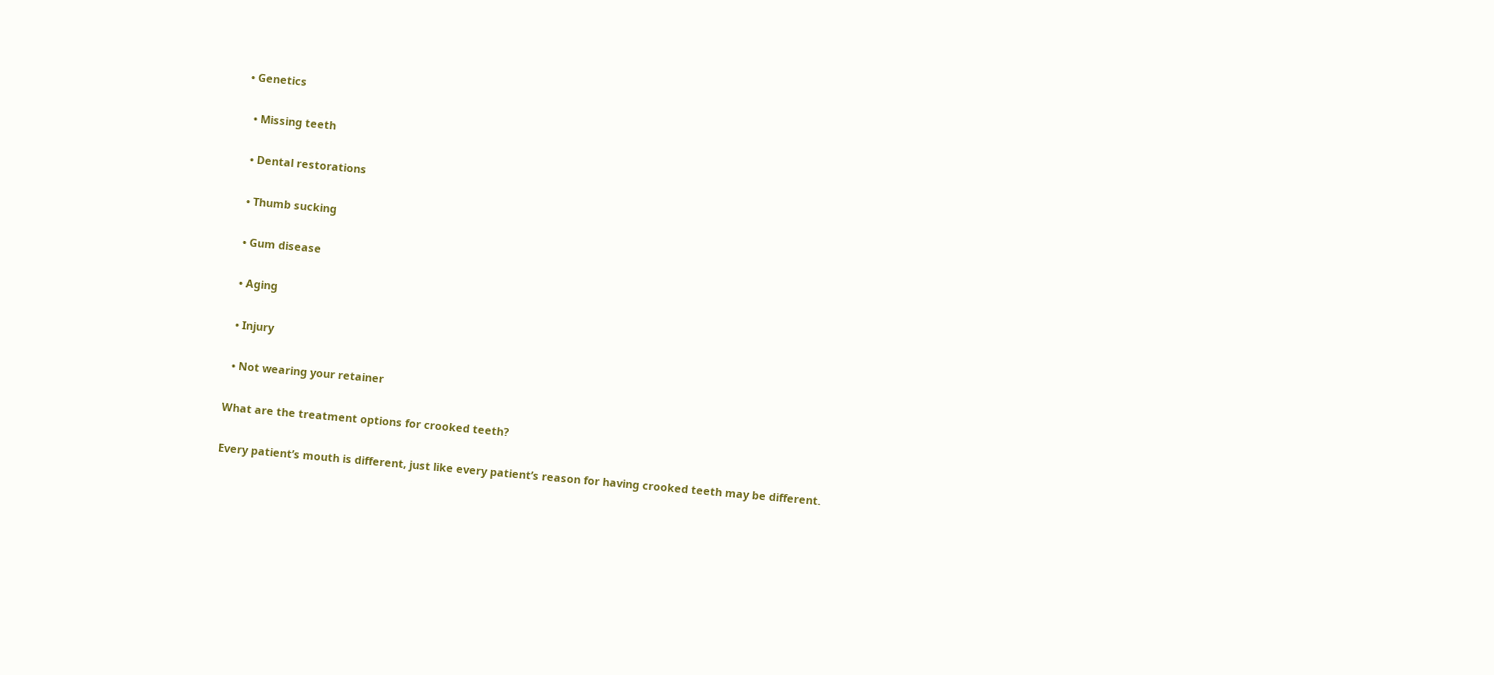• Genetics

  • Missing teeth

  • Dental restorations

  • Thumb sucking

  • Gum disease

  • Aging

  • Injury

  • Not wearing your retainer

What are the treatment options for crooked teeth?

Every patient’s mouth is different, just like every patient’s reason for having crooked teeth may be different.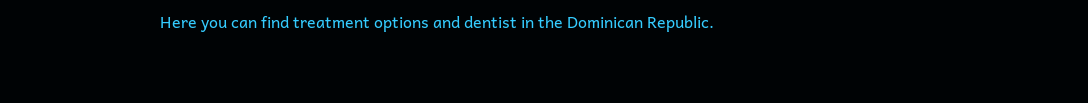Here you can find treatment options and dentist in the Dominican Republic.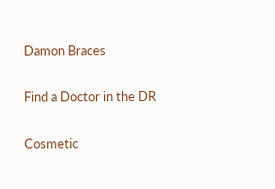Damon Braces


Find a Doctor in the DR


Cosmetic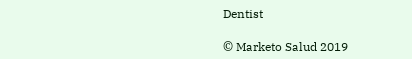Dentist

© Marketo Salud 2019